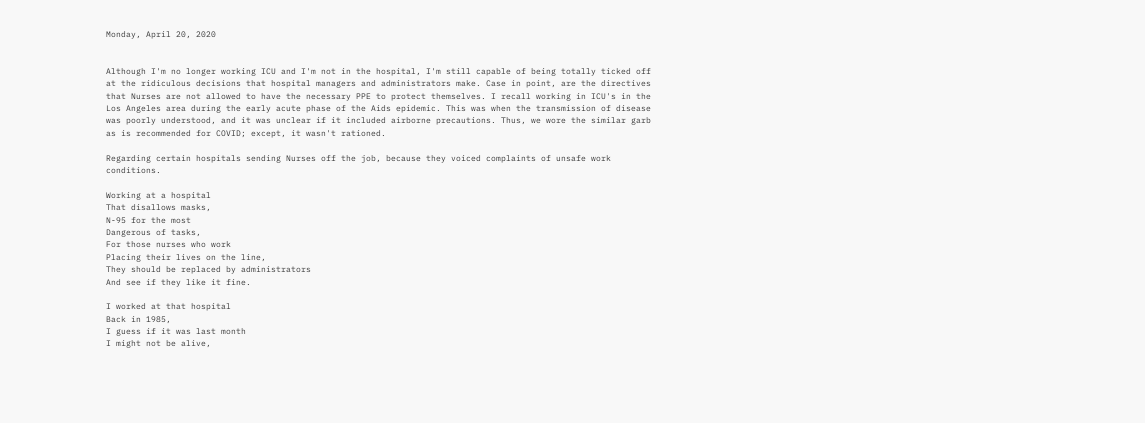Monday, April 20, 2020


Although I'm no longer working ICU and I'm not in the hospital, I'm still capable of being totally ticked off at the ridiculous decisions that hospital managers and administrators make. Case in point, are the directives that Nurses are not allowed to have the necessary PPE to protect themselves. I recall working in ICU's in the Los Angeles area during the early acute phase of the Aids epidemic. This was when the transmission of disease was poorly understood, and it was unclear if it included airborne precautions. Thus, we wore the similar garb as is recommended for COVID; except, it wasn't rationed.

Regarding certain hospitals sending Nurses off the job, because they voiced complaints of unsafe work conditions.

Working at a hospital
That disallows masks,
N-95 for the most
Dangerous of tasks,
For those nurses who work
Placing their lives on the line,
They should be replaced by administrators
And see if they like it fine.

I worked at that hospital
Back in 1985,
I guess if it was last month
I might not be alive,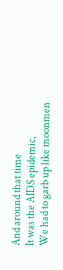And around that time
It was the AIDS epidemic,
We had to garb up like moonmen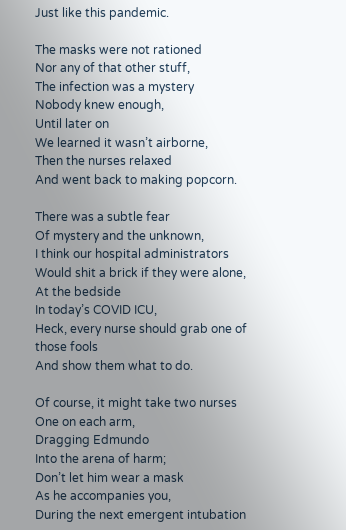Just like this pandemic.

The masks were not rationed
Nor any of that other stuff,
The infection was a mystery
Nobody knew enough,
Until later on
We learned it wasn’t airborne,
Then the nurses relaxed
And went back to making popcorn.

There was a subtle fear
Of mystery and the unknown,
I think our hospital administrators
Would shit a brick if they were alone,
At the bedside
In today’s COVID ICU,
Heck, every nurse should grab one of those fools
And show them what to do.

Of course, it might take two nurses
One on each arm,
Dragging Edmundo
Into the arena of harm;
Don’t let him wear a mask
As he accompanies you,
During the next emergent intubation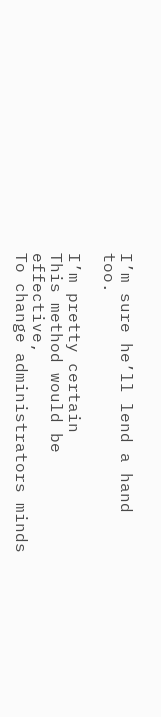I’m sure he’ll lend a hand too.

I’m pretty certain
This method would be effective,
To change administrators minds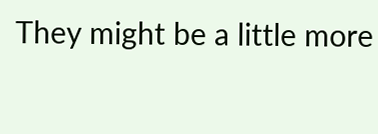They might be a little more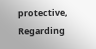protective,
Regarding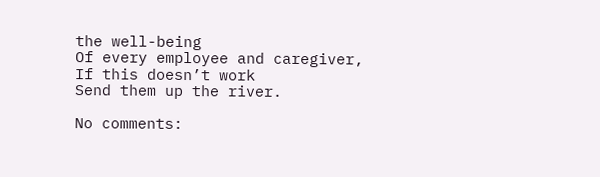the well-being
Of every employee and caregiver,
If this doesn’t work
Send them up the river.

No comments: